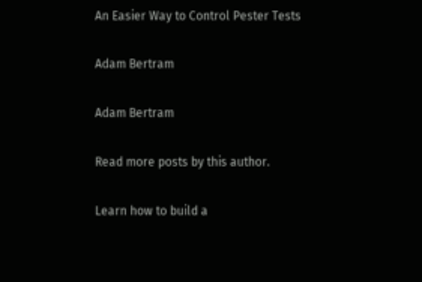An Easier Way to Control Pester Tests

Adam Bertram

Adam Bertram

Read more posts by this author.

Learn how to build a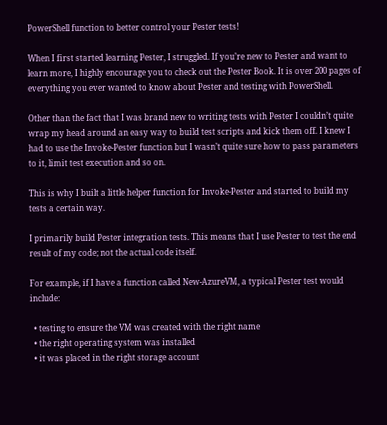PowerShell function to better control your Pester tests!

When I first started learning Pester, I struggled. If you’re new to Pester and want to learn more, I highly encourage you to check out the Pester Book. It is over 200 pages of everything you ever wanted to know about Pester and testing with PowerShell.

Other than the fact that I was brand new to writing tests with Pester I couldn’t quite wrap my head around an easy way to build test scripts and kick them off. I knew I had to use the Invoke-Pester function but I wasn’t quite sure how to pass parameters to it, limit test execution and so on.

This is why I built a little helper function for Invoke-Pester and started to build my tests a certain way.

I primarily build Pester integration tests. This means that I use Pester to test the end result of my code; not the actual code itself.

For example, if I have a function called New-AzureVM, a typical Pester test would include:

  • testing to ensure the VM was created with the right name
  • the right operating system was installed
  • it was placed in the right storage account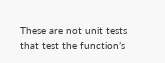These are not unit tests that test the function’s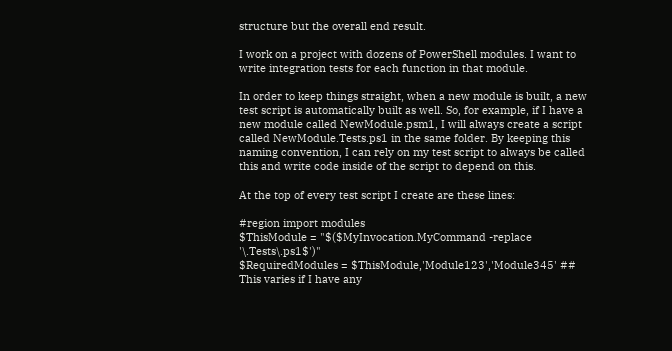structure but the overall end result.

I work on a project with dozens of PowerShell modules. I want to write integration tests for each function in that module.

In order to keep things straight, when a new module is built, a new test script is automatically built as well. So, for example, if I have a new module called NewModule.psm1, I will always create a script called NewModule.Tests.ps1 in the same folder. By keeping this naming convention, I can rely on my test script to always be called this and write code inside of the script to depend on this.

At the top of every test script I create are these lines:

#region import modules
$ThisModule = "$($MyInvocation.MyCommand -replace '\.Tests\.ps1$')"
$RequiredModules = $ThisModule,'Module123','Module345' ## This varies if I have any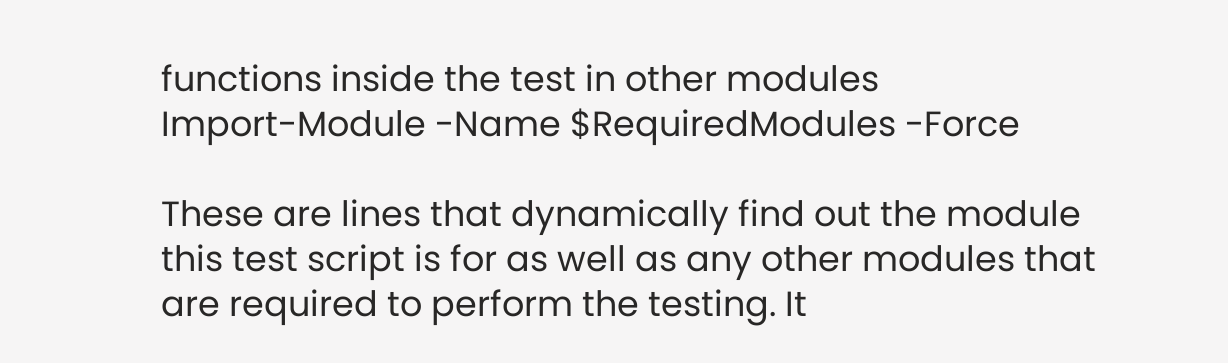functions inside the test in other modules
Import-Module -Name $RequiredModules -Force

These are lines that dynamically find out the module this test script is for as well as any other modules that are required to perform the testing. It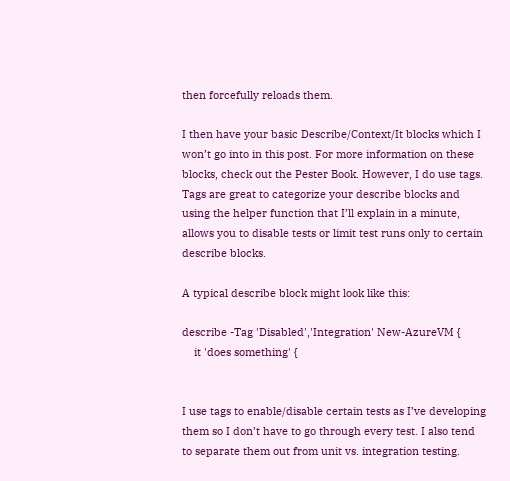then forcefully reloads them.

I then have your basic Describe/Context/It blocks which I won’t go into in this post. For more information on these blocks, check out the Pester Book. However, I do use tags. Tags are great to categorize your describe blocks and using the helper function that I’ll explain in a minute, allows you to disable tests or limit test runs only to certain describe blocks.

A typical describe block might look like this:

describe -Tag 'Disabled','Integration' New-AzureVM {
    it 'does something' {


I use tags to enable/disable certain tests as I’ve developing them so I don’t have to go through every test. I also tend to separate them out from unit vs. integration testing.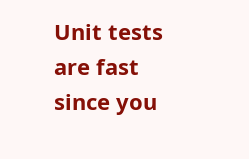Unit tests are fast since you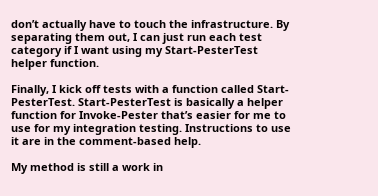don’t actually have to touch the infrastructure. By separating them out, I can just run each test category if I want using my Start-PesterTest helper function.

Finally, I kick off tests with a function called Start-PesterTest. Start-PesterTest is basically a helper function for Invoke-Pester that’s easier for me to use for my integration testing. Instructions to use it are in the comment-based help.

My method is still a work in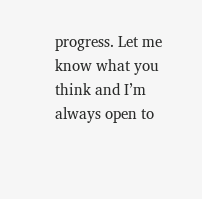progress. Let me know what you think and I’m always open to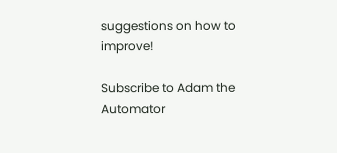suggestions on how to improve!

Subscribe to Adam the Automator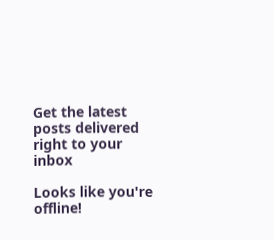Get the latest posts delivered right to your inbox

Looks like you're offline!